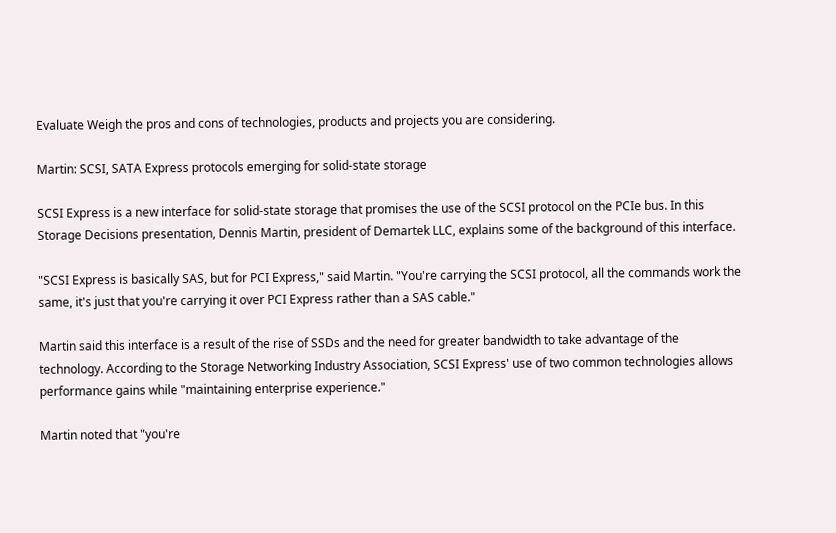Evaluate Weigh the pros and cons of technologies, products and projects you are considering.

Martin: SCSI, SATA Express protocols emerging for solid-state storage

SCSI Express is a new interface for solid-state storage that promises the use of the SCSI protocol on the PCIe bus. In this Storage Decisions presentation, Dennis Martin, president of Demartek LLC, explains some of the background of this interface.

"SCSI Express is basically SAS, but for PCI Express," said Martin. "You're carrying the SCSI protocol, all the commands work the same, it's just that you're carrying it over PCI Express rather than a SAS cable."

Martin said this interface is a result of the rise of SSDs and the need for greater bandwidth to take advantage of the technology. According to the Storage Networking Industry Association, SCSI Express' use of two common technologies allows performance gains while "maintaining enterprise experience."

Martin noted that "you're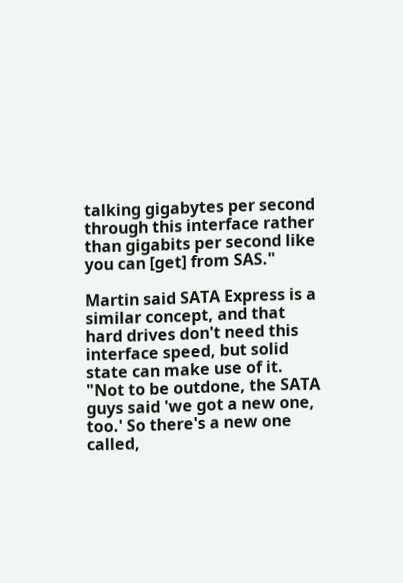talking gigabytes per second through this interface rather than gigabits per second like you can [get] from SAS."

Martin said SATA Express is a similar concept, and that hard drives don't need this interface speed, but solid state can make use of it. "Not to be outdone, the SATA guys said 'we got a new one, too.' So there's a new one called,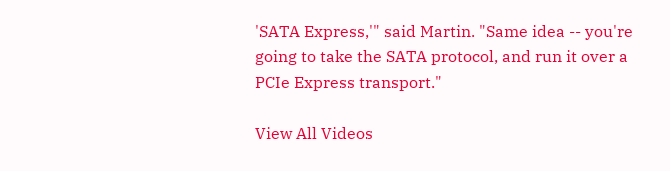'SATA Express,'" said Martin. "Same idea -- you're going to take the SATA protocol, and run it over a PCIe Express transport."

View All Videos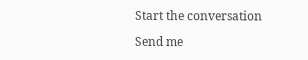Start the conversation

Send me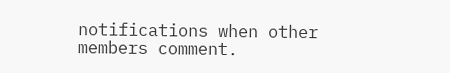notifications when other members comment.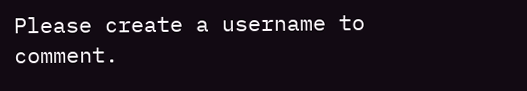Please create a username to comment.